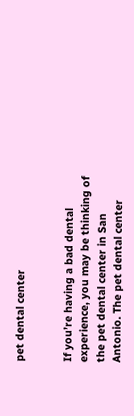pet dental center


If you’re having a bad dental experience, you may be thinking of the pet dental center in San Antonio. The pet dental center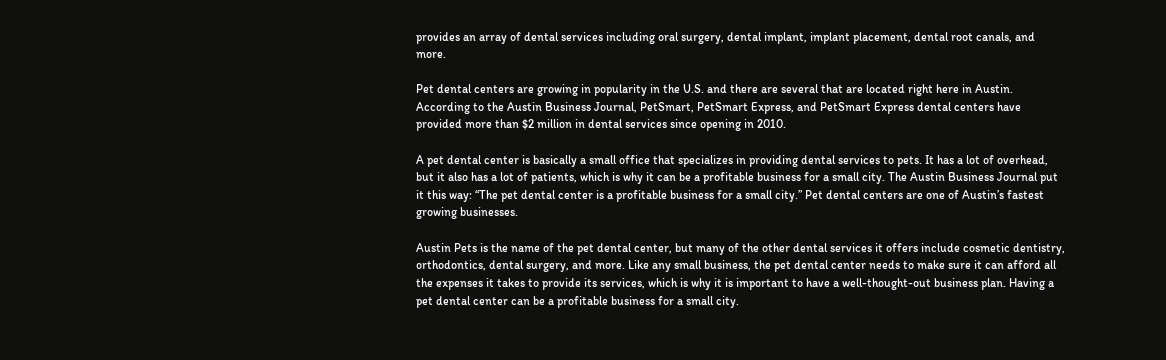provides an array of dental services including oral surgery, dental implant, implant placement, dental root canals, and more.

Pet dental centers are growing in popularity in the U.S. and there are several that are located right here in Austin. According to the Austin Business Journal, PetSmart, PetSmart Express, and PetSmart Express dental centers have provided more than $2 million in dental services since opening in 2010.

A pet dental center is basically a small office that specializes in providing dental services to pets. It has a lot of overhead, but it also has a lot of patients, which is why it can be a profitable business for a small city. The Austin Business Journal put it this way: “The pet dental center is a profitable business for a small city.” Pet dental centers are one of Austin’s fastest growing businesses.

Austin Pets is the name of the pet dental center, but many of the other dental services it offers include cosmetic dentistry, orthodontics, dental surgery, and more. Like any small business, the pet dental center needs to make sure it can afford all the expenses it takes to provide its services, which is why it is important to have a well-thought-out business plan. Having a pet dental center can be a profitable business for a small city.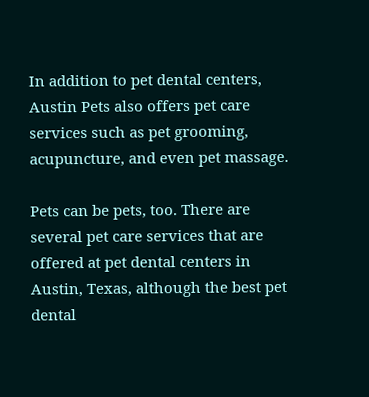In addition to pet dental centers, Austin Pets also offers pet care services such as pet grooming, acupuncture, and even pet massage.

Pets can be pets, too. There are several pet care services that are offered at pet dental centers in Austin, Texas, although the best pet dental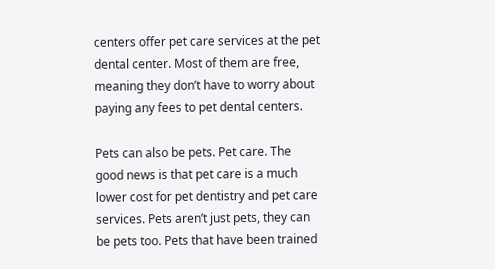centers offer pet care services at the pet dental center. Most of them are free, meaning they don’t have to worry about paying any fees to pet dental centers.

Pets can also be pets. Pet care. The good news is that pet care is a much lower cost for pet dentistry and pet care services. Pets aren’t just pets, they can be pets too. Pets that have been trained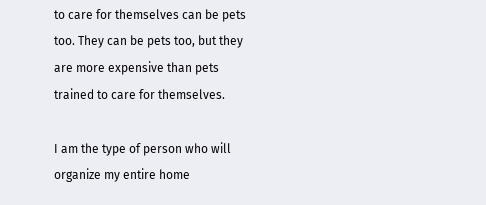to care for themselves can be pets too. They can be pets too, but they are more expensive than pets trained to care for themselves.

I am the type of person who will organize my entire home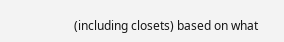(including closets) based on what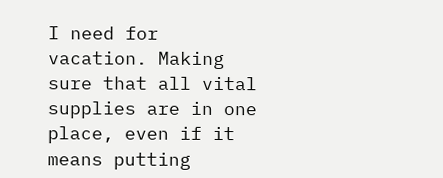I need for vacation. Making sure that all vital supplies are in one place, even if it means putting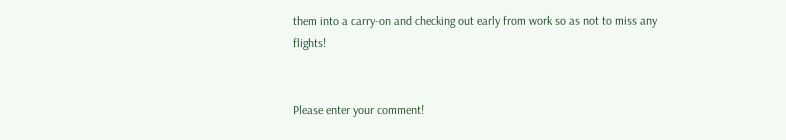them into a carry-on and checking out early from work so as not to miss any flights!


Please enter your comment!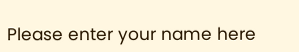Please enter your name here